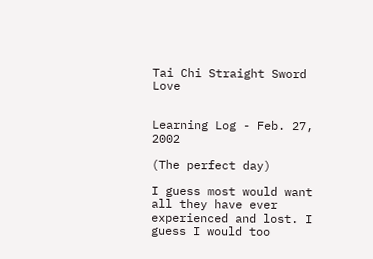Tai Chi Straight Sword Love


Learning Log - Feb. 27, 2002

(The perfect day)

I guess most would want all they have ever experienced and lost. I guess I would too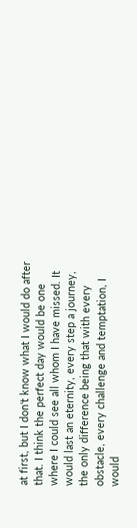at first, but I don't know what I would do after that. I think the perfect day would be one where I could see all whom I have missed. It would last an eternity, every step a journey, the only difference being that with every obstacle, every challenge and temptation, I would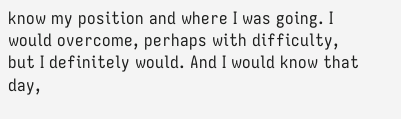know my position and where I was going. I would overcome, perhaps with difficulty, but I definitely would. And I would know that day,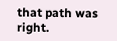that path was right.